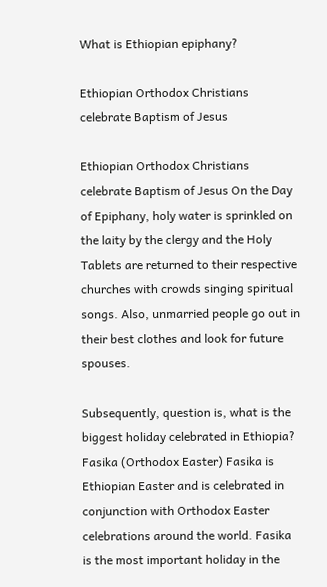What is Ethiopian epiphany?

Ethiopian Orthodox Christians celebrate Baptism of Jesus

Ethiopian Orthodox Christians celebrate Baptism of Jesus On the Day of Epiphany, holy water is sprinkled on the laity by the clergy and the Holy Tablets are returned to their respective churches with crowds singing spiritual songs. Also, unmarried people go out in their best clothes and look for future spouses.

Subsequently, question is, what is the biggest holiday celebrated in Ethiopia? Fasika (Orthodox Easter) Fasika is Ethiopian Easter and is celebrated in conjunction with Orthodox Easter celebrations around the world. Fasika is the most important holiday in the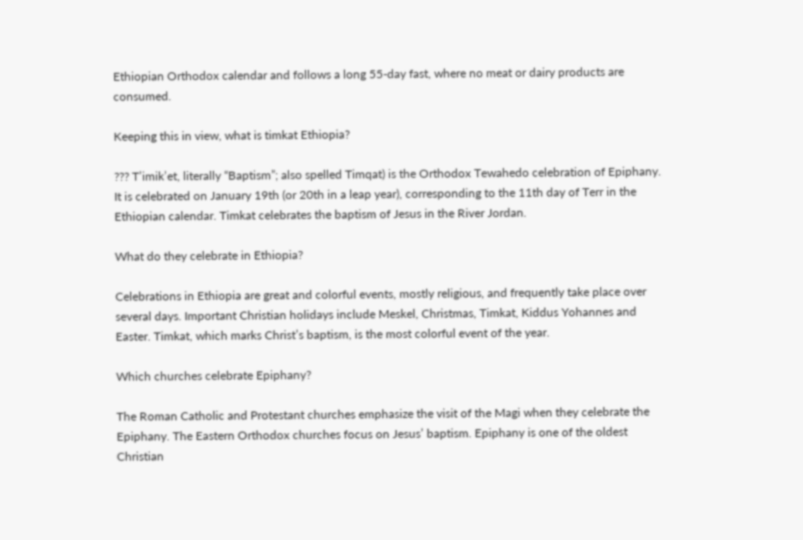Ethiopian Orthodox calendar and follows a long 55-day fast, where no meat or dairy products are consumed.

Keeping this in view, what is timkat Ethiopia?

??? T’imik’et, literally “Baptism”; also spelled Timqat) is the Orthodox Tewahedo celebration of Epiphany. It is celebrated on January 19th (or 20th in a leap year), corresponding to the 11th day of Terr in the Ethiopian calendar. Timkat celebrates the baptism of Jesus in the River Jordan.

What do they celebrate in Ethiopia?

Celebrations in Ethiopia are great and colorful events, mostly religious, and frequently take place over several days. Important Christian holidays include Meskel, Christmas, Timkat, Kiddus Yohannes and Easter. Timkat, which marks Christ’s baptism, is the most colorful event of the year.

Which churches celebrate Epiphany?

The Roman Catholic and Protestant churches emphasize the visit of the Magi when they celebrate the Epiphany. The Eastern Orthodox churches focus on Jesus’ baptism. Epiphany is one of the oldest Christian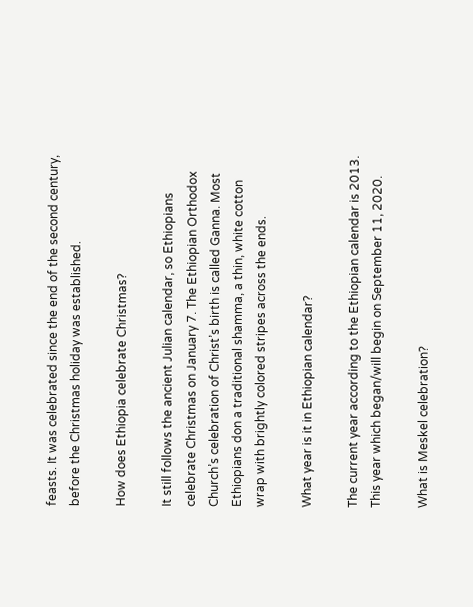feasts. It was celebrated since the end of the second century, before the Christmas holiday was established.

How does Ethiopia celebrate Christmas?

It still follows the ancient Julian calendar, so Ethiopians celebrate Christmas on January 7. The Ethiopian Orthodox Church’s celebration of Christ’s birth is called Ganna. Most Ethiopians don a traditional shamma, a thin, white cotton wrap with brightly colored stripes across the ends.

What year is it in Ethiopian calendar?

The current year according to the Ethiopian calendar is 2013. This year which began/will begin on September 11, 2020.

What is Meskel celebration?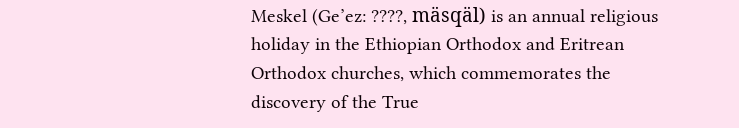Meskel (Ge’ez: ????, mäsqäl) is an annual religious holiday in the Ethiopian Orthodox and Eritrean Orthodox churches, which commemorates the discovery of the True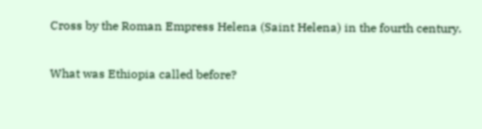Cross by the Roman Empress Helena (Saint Helena) in the fourth century.

What was Ethiopia called before?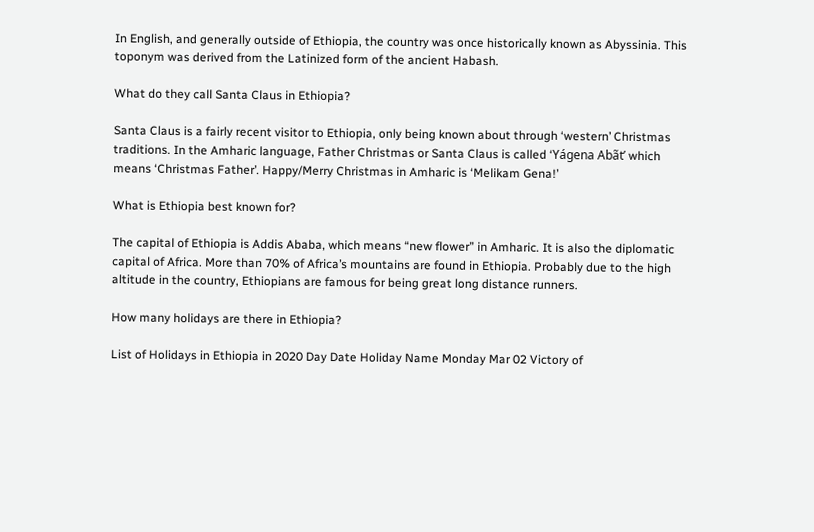In English, and generally outside of Ethiopia, the country was once historically known as Abyssinia. This toponym was derived from the Latinized form of the ancient Habash.

What do they call Santa Claus in Ethiopia?

Santa Claus is a fairly recent visitor to Ethiopia, only being known about through ‘western’ Christmas traditions. In the Amharic language, Father Christmas or Santa Claus is called ‘Yágena Abãt’ which means ‘Christmas Father’. Happy/Merry Christmas in Amharic is ‘Melikam Gena!’

What is Ethiopia best known for?

The capital of Ethiopia is Addis Ababa, which means “new flower” in Amharic. It is also the diplomatic capital of Africa. More than 70% of Africa’s mountains are found in Ethiopia. Probably due to the high altitude in the country, Ethiopians are famous for being great long distance runners.

How many holidays are there in Ethiopia?

List of Holidays in Ethiopia in 2020 Day Date Holiday Name Monday Mar 02 Victory of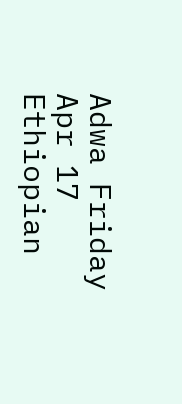Adwa Friday Apr 17 Ethiopian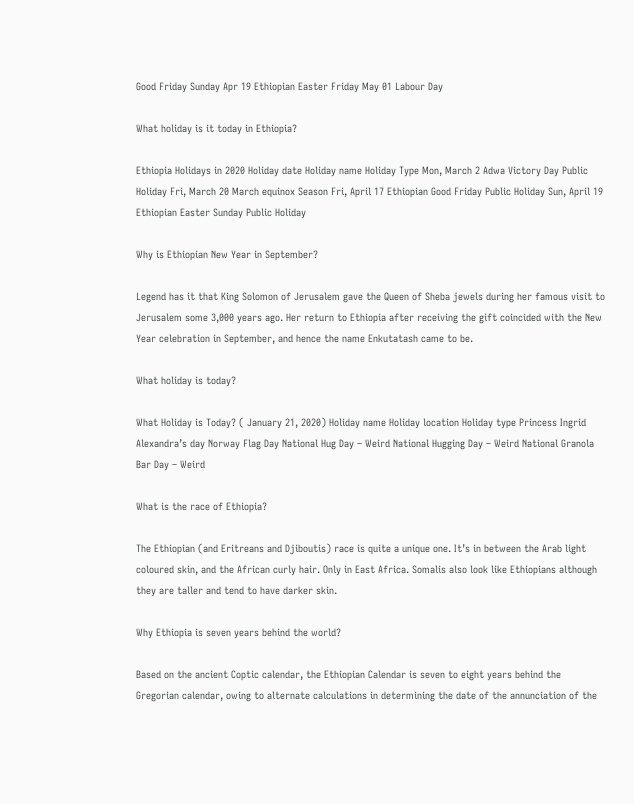Good Friday Sunday Apr 19 Ethiopian Easter Friday May 01 Labour Day

What holiday is it today in Ethiopia?

Ethiopia Holidays in 2020 Holiday date Holiday name Holiday Type Mon, March 2 Adwa Victory Day Public Holiday Fri, March 20 March equinox Season Fri, April 17 Ethiopian Good Friday Public Holiday Sun, April 19 Ethiopian Easter Sunday Public Holiday

Why is Ethiopian New Year in September?

Legend has it that King Solomon of Jerusalem gave the Queen of Sheba jewels during her famous visit to Jerusalem some 3,000 years ago. Her return to Ethiopia after receiving the gift coincided with the New Year celebration in September, and hence the name Enkutatash came to be.

What holiday is today?

What Holiday is Today? ( January 21, 2020) Holiday name Holiday location Holiday type Princess Ingrid Alexandra’s day Norway Flag Day National Hug Day – Weird National Hugging Day – Weird National Granola Bar Day – Weird

What is the race of Ethiopia?

The Ethiopian (and Eritreans and Djiboutis) race is quite a unique one. It’s in between the Arab light coloured skin, and the African curly hair. Only in East Africa. Somalis also look like Ethiopians although they are taller and tend to have darker skin.

Why Ethiopia is seven years behind the world?

Based on the ancient Coptic calendar, the Ethiopian Calendar is seven to eight years behind the Gregorian calendar, owing to alternate calculations in determining the date of the annunciation of the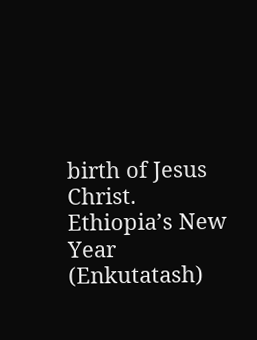birth of Jesus Christ. Ethiopia’s New Year (Enkutatash)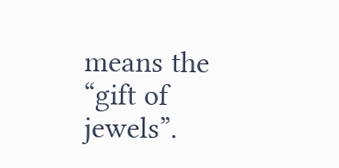means the “gift of jewels”.